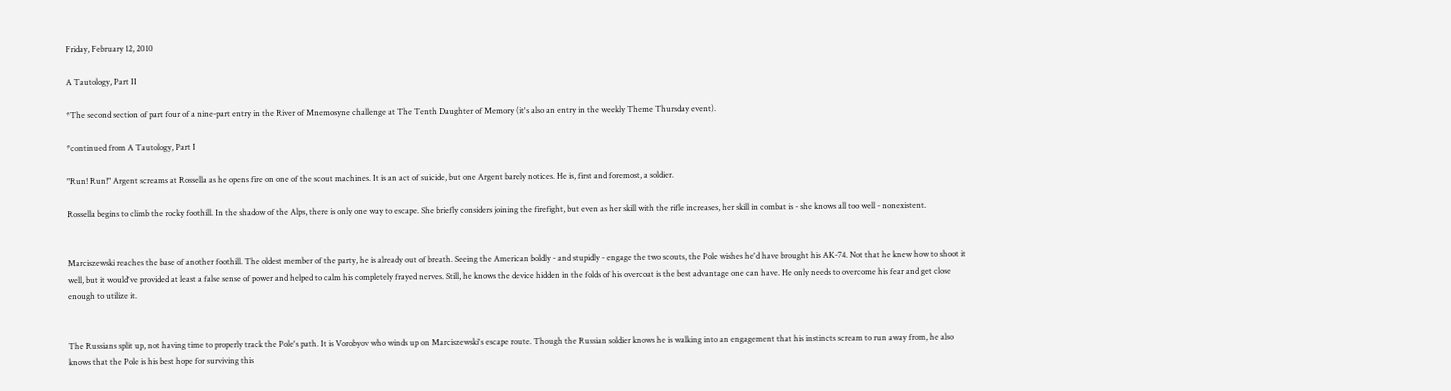Friday, February 12, 2010

A Tautology, Part II

*The second section of part four of a nine-part entry in the River of Mnemosyne challenge at The Tenth Daughter of Memory (it's also an entry in the weekly Theme Thursday event).

*continued from A Tautology, Part I

"Run! Run!" Argent screams at Rossella as he opens fire on one of the scout machines. It is an act of suicide, but one Argent barely notices. He is, first and foremost, a soldier.

Rossella begins to climb the rocky foothill. In the shadow of the Alps, there is only one way to escape. She briefly considers joining the firefight, but even as her skill with the rifle increases, her skill in combat is - she knows all too well - nonexistent.


Marciszewski reaches the base of another foothill. The oldest member of the party, he is already out of breath. Seeing the American boldly - and stupidly - engage the two scouts, the Pole wishes he'd have brought his AK-74. Not that he knew how to shoot it well, but it would've provided at least a false sense of power and helped to calm his completely frayed nerves. Still, he knows the device hidden in the folds of his overcoat is the best advantage one can have. He only needs to overcome his fear and get close enough to utilize it.


The Russians split up, not having time to properly track the Pole's path. It is Vorobyov who winds up on Marciszewski's escape route. Though the Russian soldier knows he is walking into an engagement that his instincts scream to run away from, he also knows that the Pole is his best hope for surviving this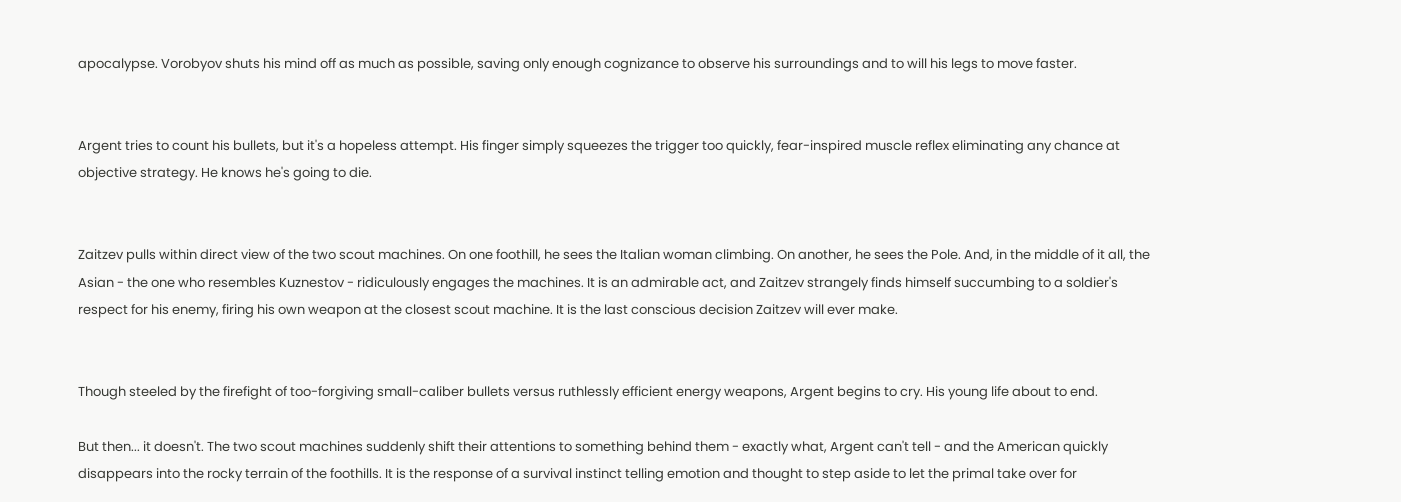apocalypse. Vorobyov shuts his mind off as much as possible, saving only enough cognizance to observe his surroundings and to will his legs to move faster.


Argent tries to count his bullets, but it's a hopeless attempt. His finger simply squeezes the trigger too quickly, fear-inspired muscle reflex eliminating any chance at objective strategy. He knows he's going to die.


Zaitzev pulls within direct view of the two scout machines. On one foothill, he sees the Italian woman climbing. On another, he sees the Pole. And, in the middle of it all, the Asian - the one who resembles Kuznestov - ridiculously engages the machines. It is an admirable act, and Zaitzev strangely finds himself succumbing to a soldier's respect for his enemy, firing his own weapon at the closest scout machine. It is the last conscious decision Zaitzev will ever make.


Though steeled by the firefight of too-forgiving small-caliber bullets versus ruthlessly efficient energy weapons, Argent begins to cry. His young life about to end.

But then... it doesn't. The two scout machines suddenly shift their attentions to something behind them - exactly what, Argent can't tell - and the American quickly disappears into the rocky terrain of the foothills. It is the response of a survival instinct telling emotion and thought to step aside to let the primal take over for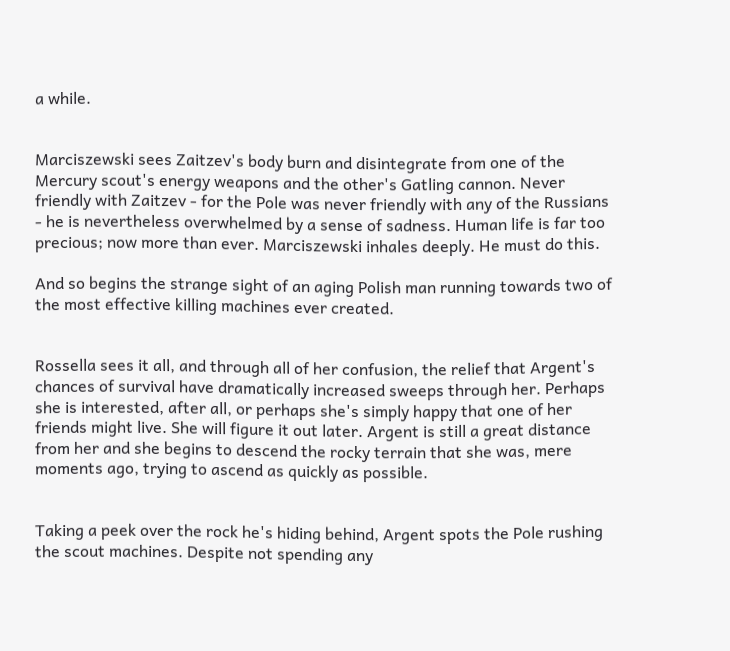a while.


Marciszewski sees Zaitzev's body burn and disintegrate from one of the Mercury scout's energy weapons and the other's Gatling cannon. Never friendly with Zaitzev - for the Pole was never friendly with any of the Russians - he is nevertheless overwhelmed by a sense of sadness. Human life is far too precious; now more than ever. Marciszewski inhales deeply. He must do this.

And so begins the strange sight of an aging Polish man running towards two of the most effective killing machines ever created.


Rossella sees it all, and through all of her confusion, the relief that Argent's chances of survival have dramatically increased sweeps through her. Perhaps she is interested, after all, or perhaps she's simply happy that one of her friends might live. She will figure it out later. Argent is still a great distance from her and she begins to descend the rocky terrain that she was, mere moments ago, trying to ascend as quickly as possible.


Taking a peek over the rock he's hiding behind, Argent spots the Pole rushing the scout machines. Despite not spending any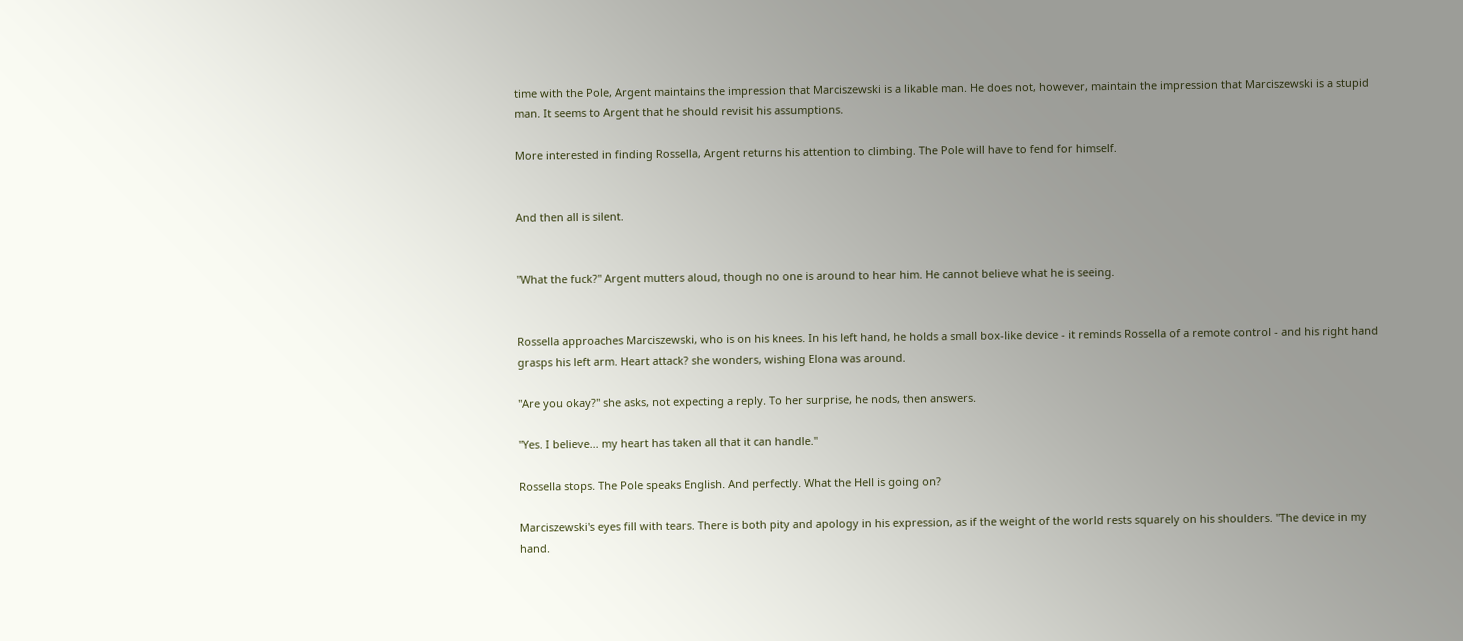time with the Pole, Argent maintains the impression that Marciszewski is a likable man. He does not, however, maintain the impression that Marciszewski is a stupid man. It seems to Argent that he should revisit his assumptions.

More interested in finding Rossella, Argent returns his attention to climbing. The Pole will have to fend for himself.


And then all is silent.


"What the fuck?" Argent mutters aloud, though no one is around to hear him. He cannot believe what he is seeing.


Rossella approaches Marciszewski, who is on his knees. In his left hand, he holds a small box-like device - it reminds Rossella of a remote control - and his right hand grasps his left arm. Heart attack? she wonders, wishing Elona was around.

"Are you okay?" she asks, not expecting a reply. To her surprise, he nods, then answers.

"Yes. I believe... my heart has taken all that it can handle."

Rossella stops. The Pole speaks English. And perfectly. What the Hell is going on?

Marciszewski's eyes fill with tears. There is both pity and apology in his expression, as if the weight of the world rests squarely on his shoulders. "The device in my hand.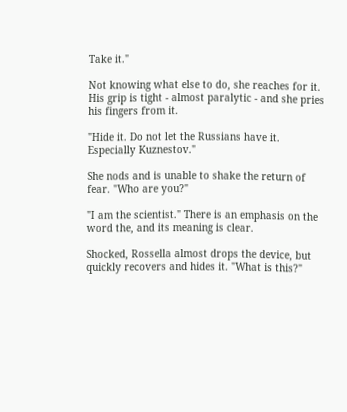Take it."

Not knowing what else to do, she reaches for it. His grip is tight - almost paralytic - and she pries his fingers from it.

"Hide it. Do not let the Russians have it. Especially Kuznestov."

She nods and is unable to shake the return of fear. "Who are you?"

"I am the scientist." There is an emphasis on the word the, and its meaning is clear.

Shocked, Rossella almost drops the device, but quickly recovers and hides it. "What is this?"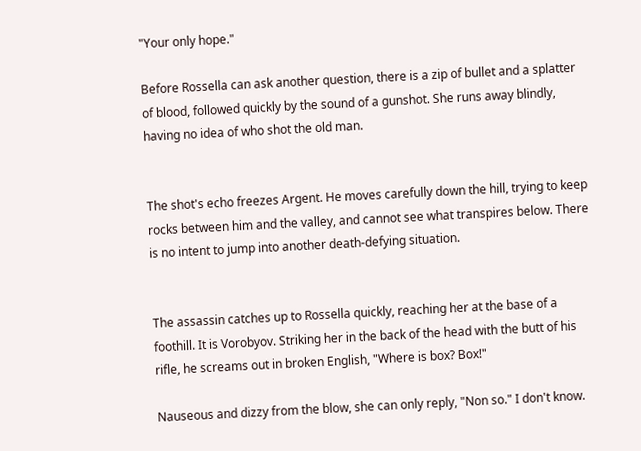"Your only hope."

Before Rossella can ask another question, there is a zip of bullet and a splatter of blood, followed quickly by the sound of a gunshot. She runs away blindly, having no idea of who shot the old man.


The shot's echo freezes Argent. He moves carefully down the hill, trying to keep rocks between him and the valley, and cannot see what transpires below. There is no intent to jump into another death-defying situation.


The assassin catches up to Rossella quickly, reaching her at the base of a foothill. It is Vorobyov. Striking her in the back of the head with the butt of his rifle, he screams out in broken English, "Where is box? Box!"

Nauseous and dizzy from the blow, she can only reply, "Non so." I don't know.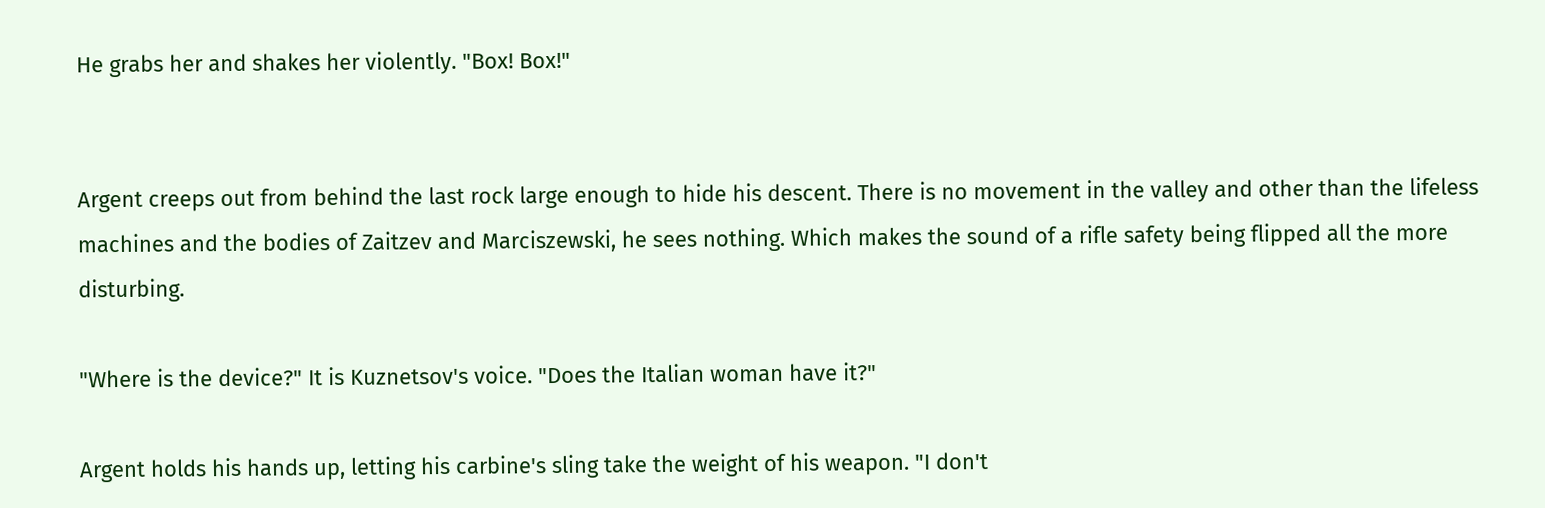He grabs her and shakes her violently. "Box! Box!"


Argent creeps out from behind the last rock large enough to hide his descent. There is no movement in the valley and other than the lifeless machines and the bodies of Zaitzev and Marciszewski, he sees nothing. Which makes the sound of a rifle safety being flipped all the more disturbing.

"Where is the device?" It is Kuznetsov's voice. "Does the Italian woman have it?"

Argent holds his hands up, letting his carbine's sling take the weight of his weapon. "I don't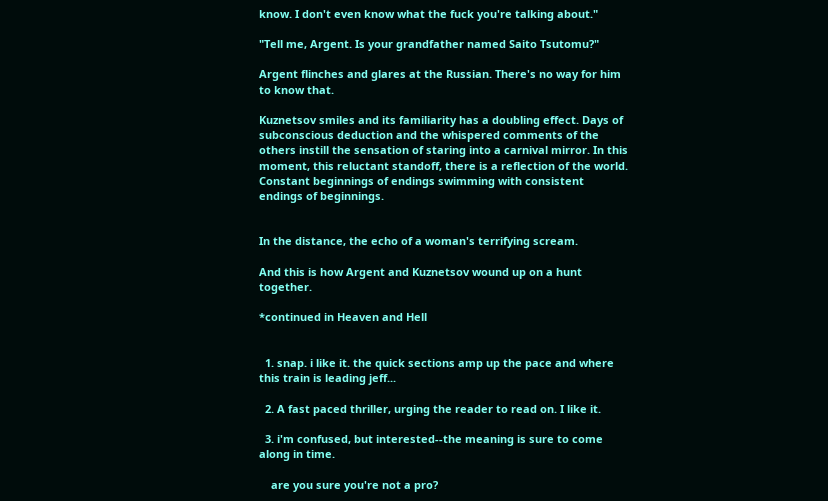know. I don't even know what the fuck you're talking about."

"Tell me, Argent. Is your grandfather named Saito Tsutomu?"

Argent flinches and glares at the Russian. There's no way for him to know that.

Kuznetsov smiles and its familiarity has a doubling effect. Days of subconscious deduction and the whispered comments of the others instill the sensation of staring into a carnival mirror. In this moment, this reluctant standoff, there is a reflection of the world. Constant beginnings of endings swimming with consistent endings of beginnings.


In the distance, the echo of a woman's terrifying scream.

And this is how Argent and Kuznetsov wound up on a hunt together.

*continued in Heaven and Hell


  1. snap. i like it. the quick sections amp up the pace and where this train is leading jeff...

  2. A fast paced thriller, urging the reader to read on. I like it.

  3. i'm confused, but interested--the meaning is sure to come along in time.

    are you sure you're not a pro?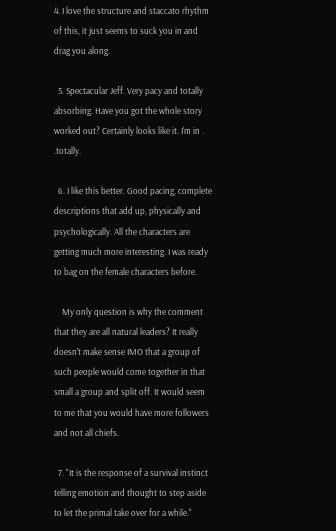4. I love the structure and staccato rhythm of this, it just seems to suck you in and drag you along.

  5. Spectacular Jeff. Very pacy and totally absorbing. Have you got the whole story worked out? Certainly looks like it. I'm in . .totally.

  6. I like this better. Good pacing, complete descriptions that add up, physically and psychologically. All the characters are getting much more interesting. I was ready to bag on the female characters before.

    My only question is why the comment that they are all natural leaders? It really doesn't make sense IMO that a group of such people would come together in that small a group and split off. It would seem to me that you would have more followers and not all chiefs.

  7. "It is the response of a survival instinct telling emotion and thought to step aside to let the primal take over for a while."